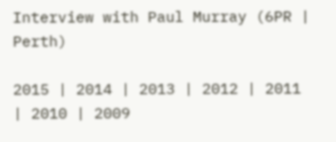Interview with Paul Murray (6PR | Perth)

2015 | 2014 | 2013 | 2012 | 2011 | 2010 | 2009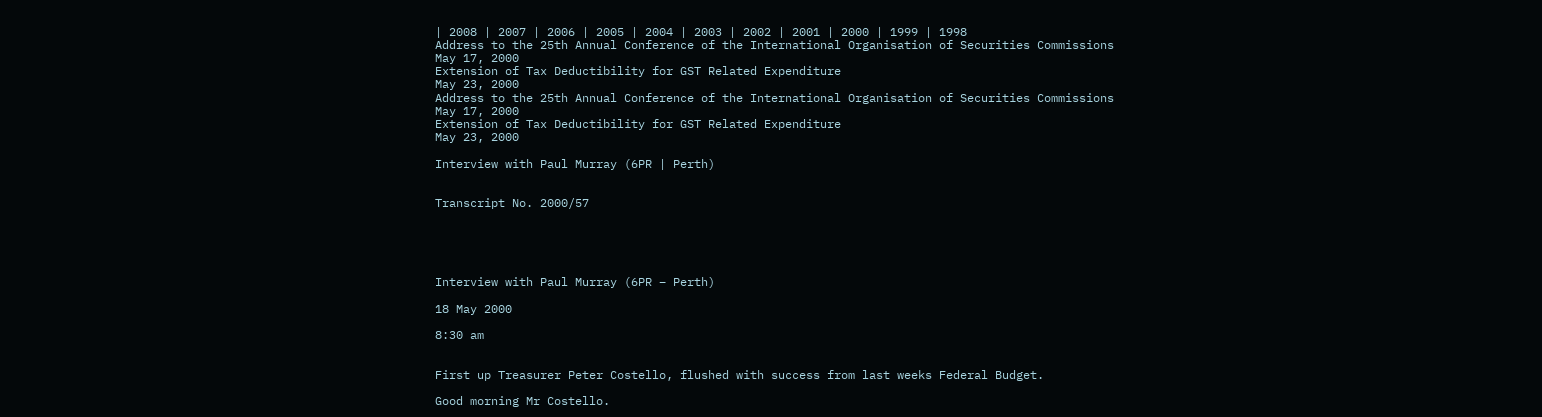| 2008 | 2007 | 2006 | 2005 | 2004 | 2003 | 2002 | 2001 | 2000 | 1999 | 1998
Address to the 25th Annual Conference of the International Organisation of Securities Commissions
May 17, 2000
Extension of Tax Deductibility for GST Related Expenditure
May 23, 2000
Address to the 25th Annual Conference of the International Organisation of Securities Commissions
May 17, 2000
Extension of Tax Deductibility for GST Related Expenditure
May 23, 2000

Interview with Paul Murray (6PR | Perth)


Transcript No. 2000/57





Interview with Paul Murray (6PR – Perth)

18 May 2000

8:30 am


First up Treasurer Peter Costello, flushed with success from last weeks Federal Budget.

Good morning Mr Costello.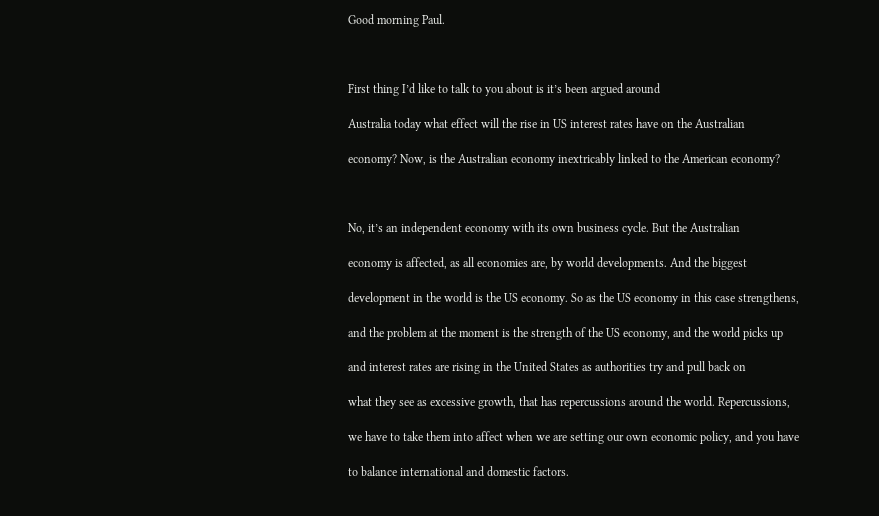Good morning Paul.



First thing I’d like to talk to you about is it’s been argued around

Australia today what effect will the rise in US interest rates have on the Australian

economy? Now, is the Australian economy inextricably linked to the American economy?



No, it’s an independent economy with its own business cycle. But the Australian

economy is affected, as all economies are, by world developments. And the biggest

development in the world is the US economy. So as the US economy in this case strengthens,

and the problem at the moment is the strength of the US economy, and the world picks up

and interest rates are rising in the United States as authorities try and pull back on

what they see as excessive growth, that has repercussions around the world. Repercussions,

we have to take them into affect when we are setting our own economic policy, and you have

to balance international and domestic factors.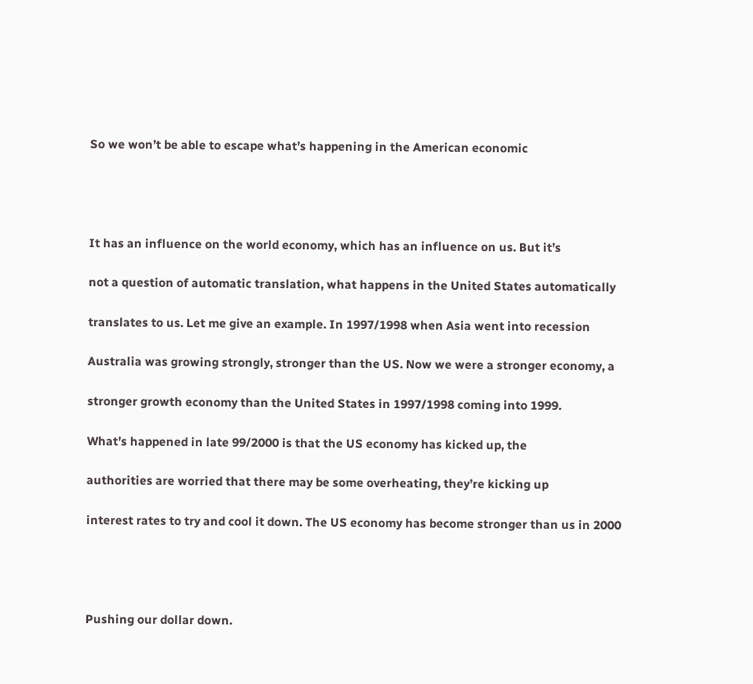So we won’t be able to escape what’s happening in the American economic




It has an influence on the world economy, which has an influence on us. But it’s

not a question of automatic translation, what happens in the United States automatically

translates to us. Let me give an example. In 1997/1998 when Asia went into recession

Australia was growing strongly, stronger than the US. Now we were a stronger economy, a

stronger growth economy than the United States in 1997/1998 coming into 1999.

What’s happened in late 99/2000 is that the US economy has kicked up, the

authorities are worried that there may be some overheating, they’re kicking up

interest rates to try and cool it down. The US economy has become stronger than us in 2000




Pushing our dollar down.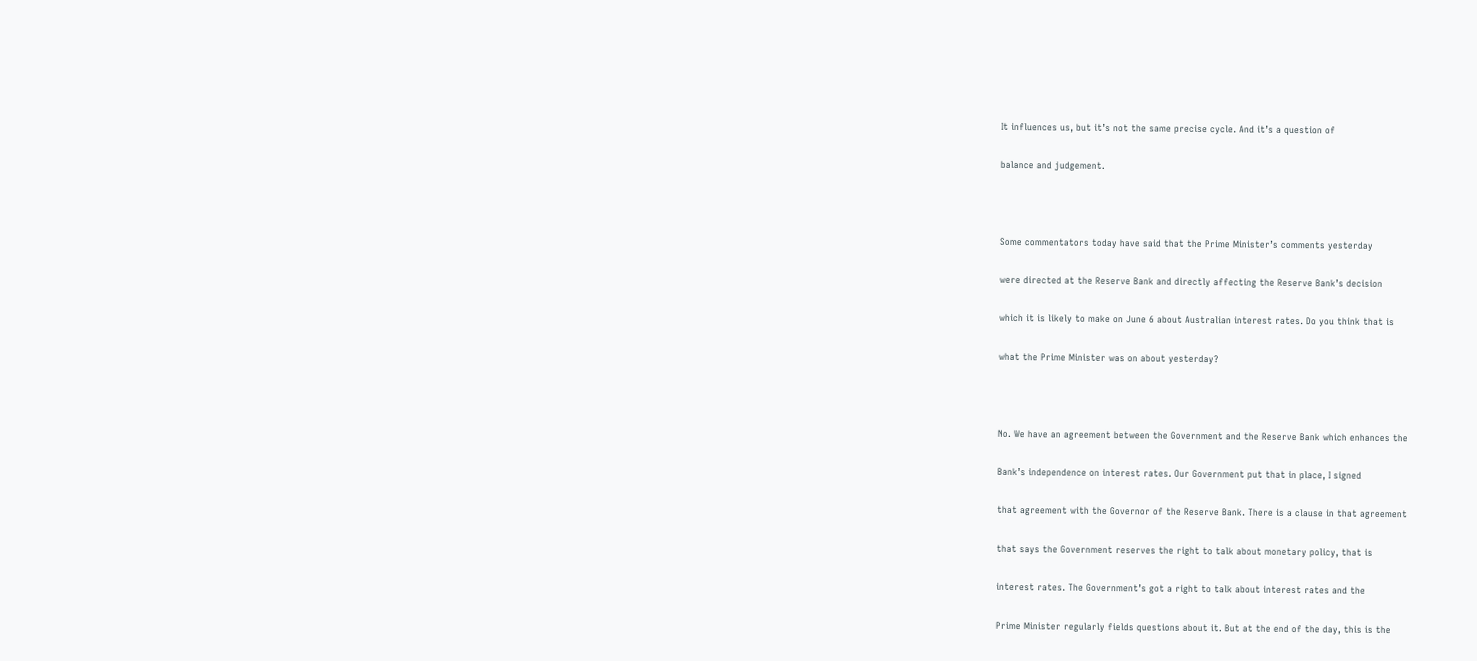It influences us, but it’s not the same precise cycle. And it’s a question of

balance and judgement.



Some commentators today have said that the Prime Minister’s comments yesterday

were directed at the Reserve Bank and directly affecting the Reserve Bank’s decision

which it is likely to make on June 6 about Australian interest rates. Do you think that is

what the Prime Minister was on about yesterday?



No. We have an agreement between the Government and the Reserve Bank which enhances the

Bank’s independence on interest rates. Our Government put that in place, I signed

that agreement with the Governor of the Reserve Bank. There is a clause in that agreement

that says the Government reserves the right to talk about monetary policy, that is

interest rates. The Government’s got a right to talk about interest rates and the

Prime Minister regularly fields questions about it. But at the end of the day, this is the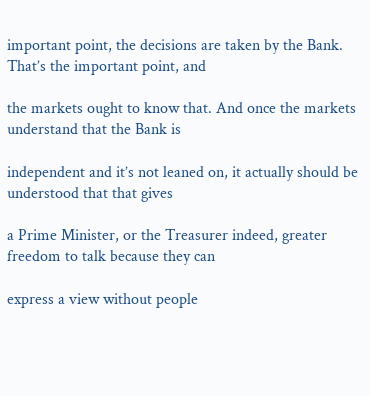important point, the decisions are taken by the Bank. That’s the important point, and

the markets ought to know that. And once the markets understand that the Bank is

independent and it’s not leaned on, it actually should be understood that that gives

a Prime Minister, or the Treasurer indeed, greater freedom to talk because they can

express a view without people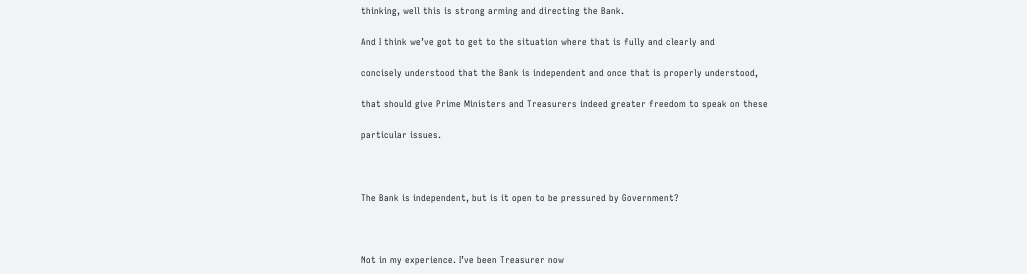thinking, well this is strong arming and directing the Bank.

And I think we’ve got to get to the situation where that is fully and clearly and

concisely understood that the Bank is independent and once that is properly understood,

that should give Prime Ministers and Treasurers indeed greater freedom to speak on these

particular issues.



The Bank is independent, but is it open to be pressured by Government?



Not in my experience. I’ve been Treasurer now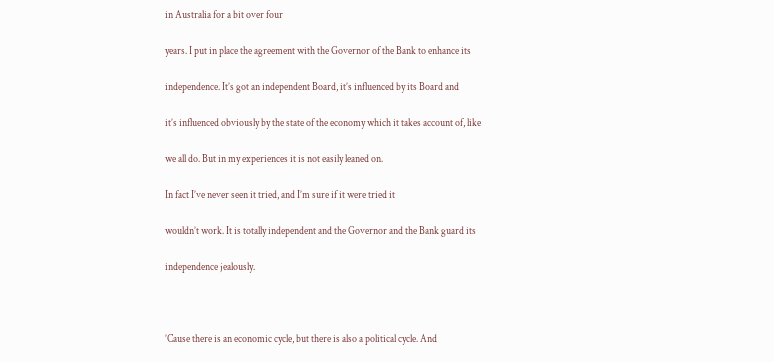in Australia for a bit over four

years. I put in place the agreement with the Governor of the Bank to enhance its

independence. It’s got an independent Board, it’s influenced by its Board and

it’s influenced obviously by the state of the economy which it takes account of, like

we all do. But in my experiences it is not easily leaned on.

In fact I’ve never seen it tried, and I’m sure if it were tried it

wouldn’t work. It is totally independent and the Governor and the Bank guard its

independence jealously.



’Cause there is an economic cycle, but there is also a political cycle. And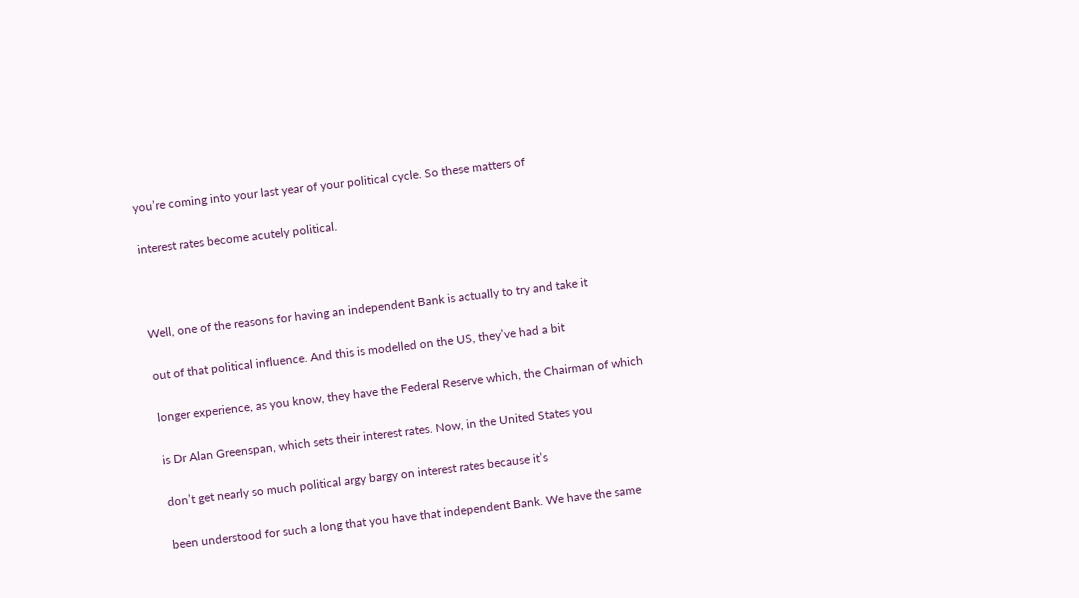you’re coming into your last year of your political cycle. So these matters of

interest rates become acutely political.



Well, one of the reasons for having an independent Bank is actually to try and take it

out of that political influence. And this is modelled on the US, they’ve had a bit

longer experience, as you know, they have the Federal Reserve which, the Chairman of which

is Dr Alan Greenspan, which sets their interest rates. Now, in the United States you

don’t get nearly so much political argy bargy on interest rates because it’s

been understood for such a long that you have that independent Bank. We have the same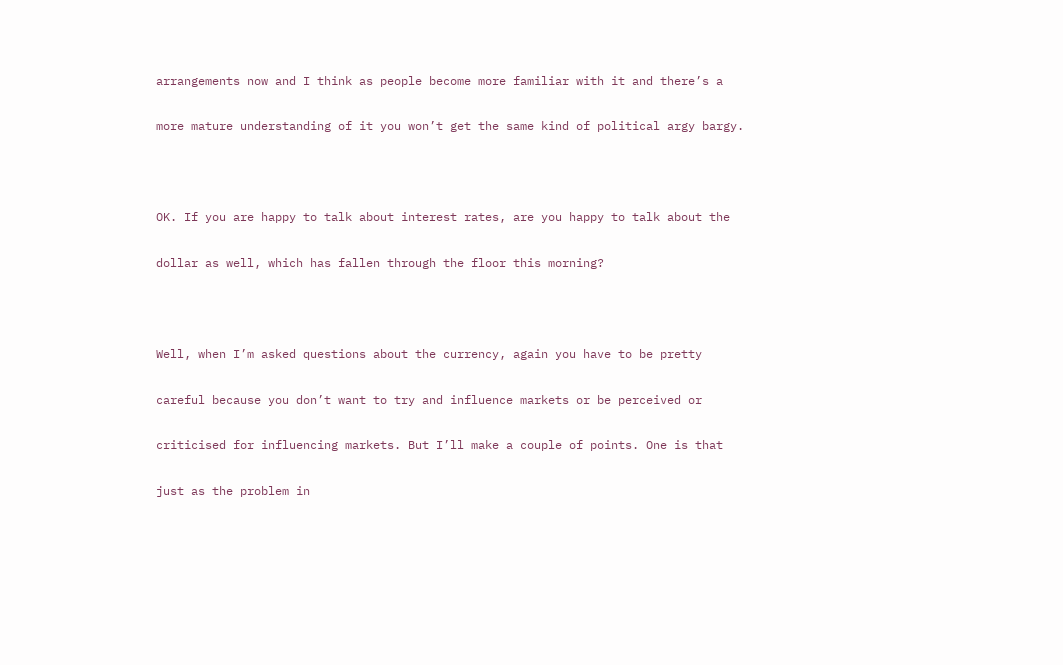arrangements now and I think as people become more familiar with it and there’s a

more mature understanding of it you won’t get the same kind of political argy bargy.



OK. If you are happy to talk about interest rates, are you happy to talk about the

dollar as well, which has fallen through the floor this morning?



Well, when I’m asked questions about the currency, again you have to be pretty

careful because you don’t want to try and influence markets or be perceived or

criticised for influencing markets. But I’ll make a couple of points. One is that

just as the problem in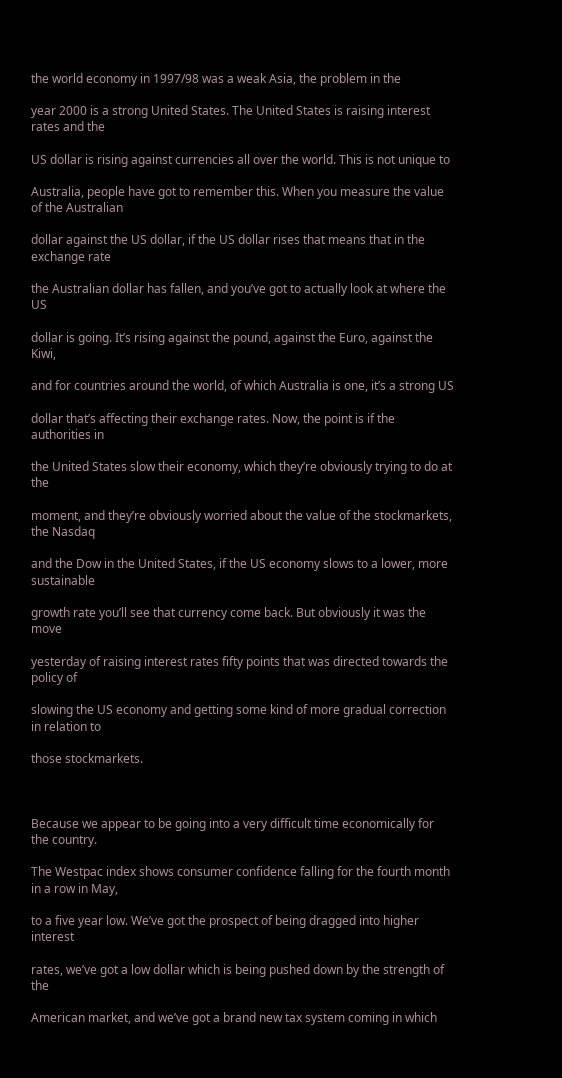the world economy in 1997/98 was a weak Asia, the problem in the

year 2000 is a strong United States. The United States is raising interest rates and the

US dollar is rising against currencies all over the world. This is not unique to

Australia, people have got to remember this. When you measure the value of the Australian

dollar against the US dollar, if the US dollar rises that means that in the exchange rate

the Australian dollar has fallen, and you’ve got to actually look at where the US

dollar is going. It’s rising against the pound, against the Euro, against the Kiwi,

and for countries around the world, of which Australia is one, it’s a strong US

dollar that’s affecting their exchange rates. Now, the point is if the authorities in

the United States slow their economy, which they’re obviously trying to do at the

moment, and they’re obviously worried about the value of the stockmarkets, the Nasdaq

and the Dow in the United States, if the US economy slows to a lower, more sustainable

growth rate you’ll see that currency come back. But obviously it was the move

yesterday of raising interest rates fifty points that was directed towards the policy of

slowing the US economy and getting some kind of more gradual correction in relation to

those stockmarkets.



Because we appear to be going into a very difficult time economically for the country.

The Westpac index shows consumer confidence falling for the fourth month in a row in May,

to a five year low. We’ve got the prospect of being dragged into higher interest

rates, we’ve got a low dollar which is being pushed down by the strength of the

American market, and we’ve got a brand new tax system coming in which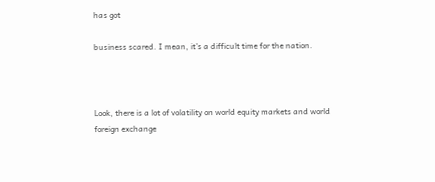has got

business scared. I mean, it’s a difficult time for the nation.



Look, there is a lot of volatility on world equity markets and world foreign exchange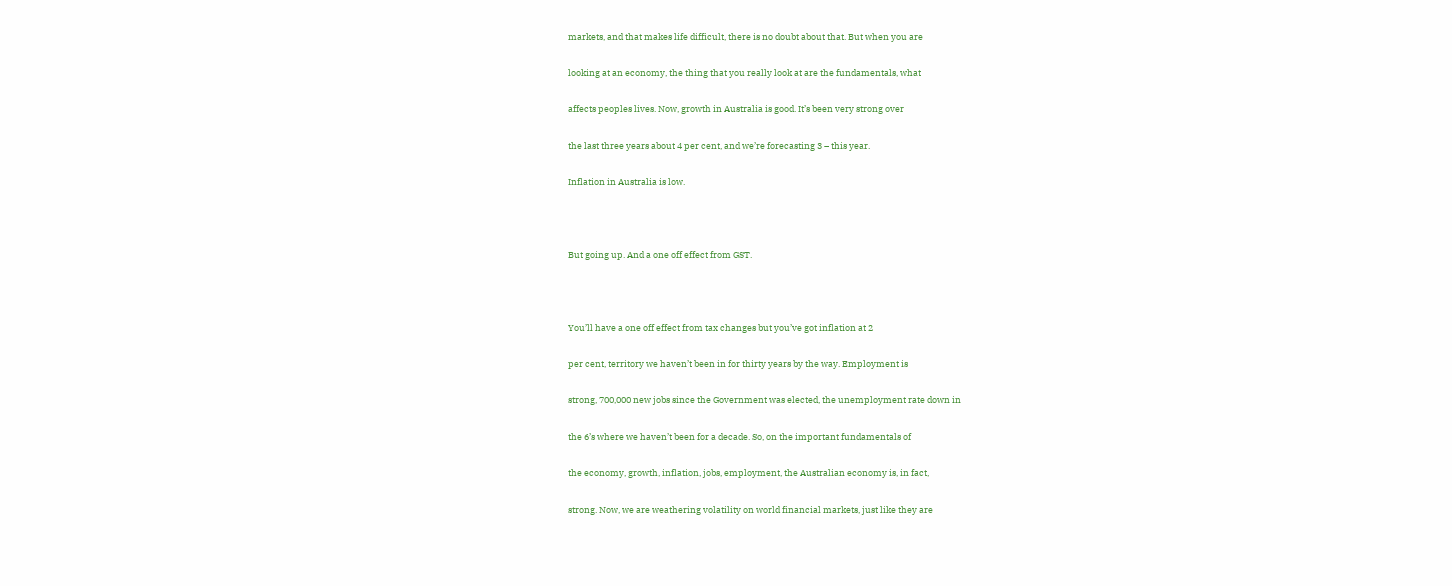markets, and that makes life difficult, there is no doubt about that. But when you are

looking at an economy, the thing that you really look at are the fundamentals, what

affects peoples lives. Now, growth in Australia is good. It’s been very strong over

the last three years about 4 per cent, and we’re forecasting 3 – this year.

Inflation in Australia is low.



But going up. And a one off effect from GST.



You’ll have a one off effect from tax changes but you’ve got inflation at 2

per cent, territory we haven’t been in for thirty years by the way. Employment is

strong, 700,000 new jobs since the Government was elected, the unemployment rate down in

the 6’s where we haven’t been for a decade. So, on the important fundamentals of

the economy, growth, inflation, jobs, employment, the Australian economy is, in fact,

strong. Now, we are weathering volatility on world financial markets, just like they are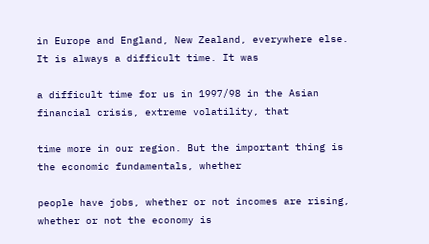in Europe and England, New Zealand, everywhere else. It is always a difficult time. It was

a difficult time for us in 1997/98 in the Asian financial crisis, extreme volatility, that

time more in our region. But the important thing is the economic fundamentals, whether

people have jobs, whether or not incomes are rising, whether or not the economy is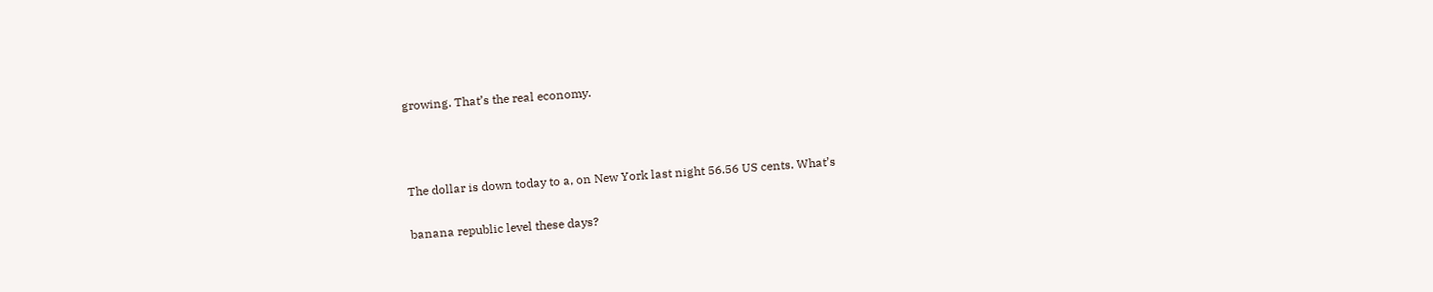growing. That’s the real economy.



The dollar is down today to a, on New York last night 56.56 US cents. What’s

banana republic level these days?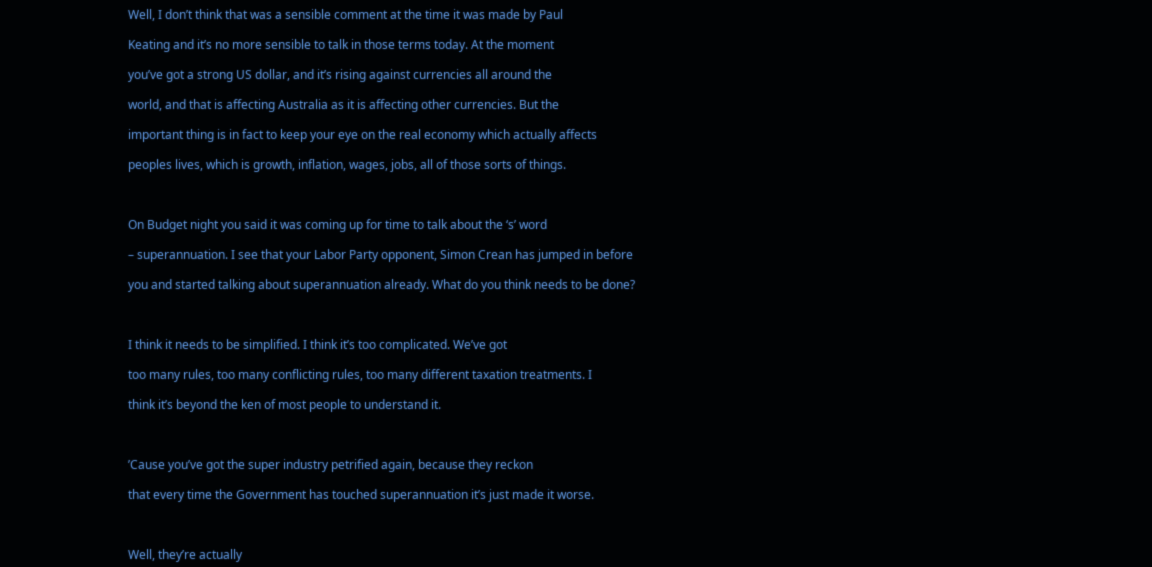Well, I don’t think that was a sensible comment at the time it was made by Paul

Keating and it’s no more sensible to talk in those terms today. At the moment

you’ve got a strong US dollar, and it’s rising against currencies all around the

world, and that is affecting Australia as it is affecting other currencies. But the

important thing is in fact to keep your eye on the real economy which actually affects

peoples lives, which is growth, inflation, wages, jobs, all of those sorts of things.



On Budget night you said it was coming up for time to talk about the ‘s’ word

– superannuation. I see that your Labor Party opponent, Simon Crean has jumped in before

you and started talking about superannuation already. What do you think needs to be done?



I think it needs to be simplified. I think it’s too complicated. We’ve got

too many rules, too many conflicting rules, too many different taxation treatments. I

think it’s beyond the ken of most people to understand it.



’Cause you’ve got the super industry petrified again, because they reckon

that every time the Government has touched superannuation it’s just made it worse.



Well, they’re actually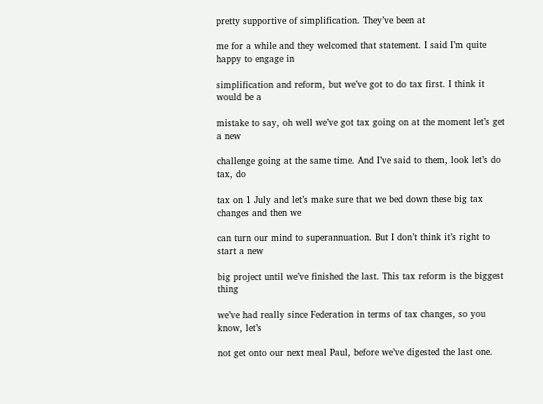pretty supportive of simplification. They’ve been at

me for a while and they welcomed that statement. I said I’m quite happy to engage in

simplification and reform, but we’ve got to do tax first. I think it would be a

mistake to say, oh well we’ve got tax going on at the moment let’s get a new

challenge going at the same time. And I’ve said to them, look let’s do tax, do

tax on 1 July and let’s make sure that we bed down these big tax changes and then we

can turn our mind to superannuation. But I don’t think it’s right to start a new

big project until we’ve finished the last. This tax reform is the biggest thing

we’ve had really since Federation in terms of tax changes, so you know, let’s

not get onto our next meal Paul, before we’ve digested the last one.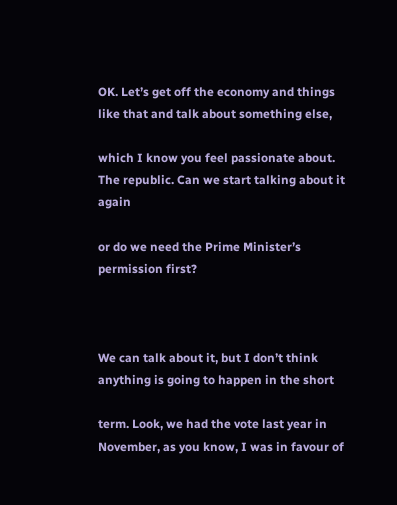OK. Let’s get off the economy and things like that and talk about something else,

which I know you feel passionate about. The republic. Can we start talking about it again

or do we need the Prime Minister’s permission first?



We can talk about it, but I don’t think anything is going to happen in the short

term. Look, we had the vote last year in November, as you know, I was in favour of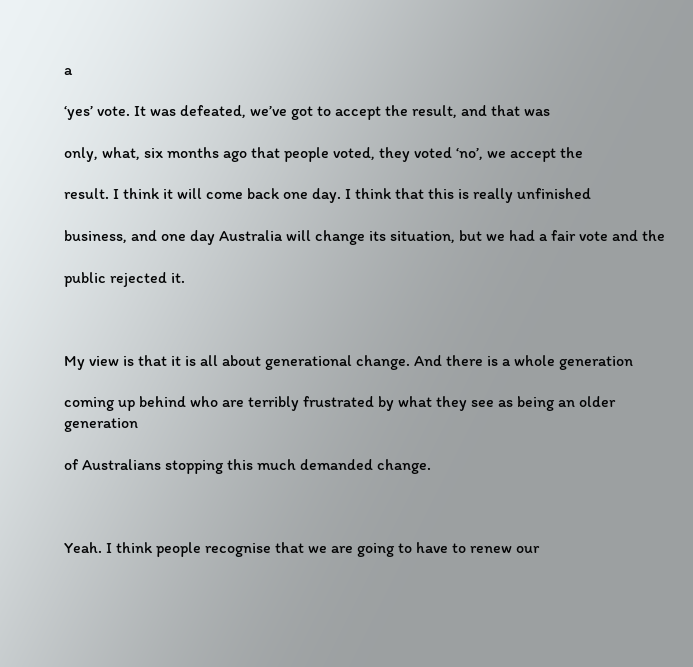a

‘yes’ vote. It was defeated, we’ve got to accept the result, and that was

only, what, six months ago that people voted, they voted ‘no’, we accept the

result. I think it will come back one day. I think that this is really unfinished

business, and one day Australia will change its situation, but we had a fair vote and the

public rejected it.



My view is that it is all about generational change. And there is a whole generation

coming up behind who are terribly frustrated by what they see as being an older generation

of Australians stopping this much demanded change.



Yeah. I think people recognise that we are going to have to renew our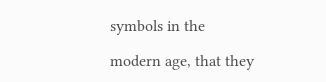symbols in the

modern age, that they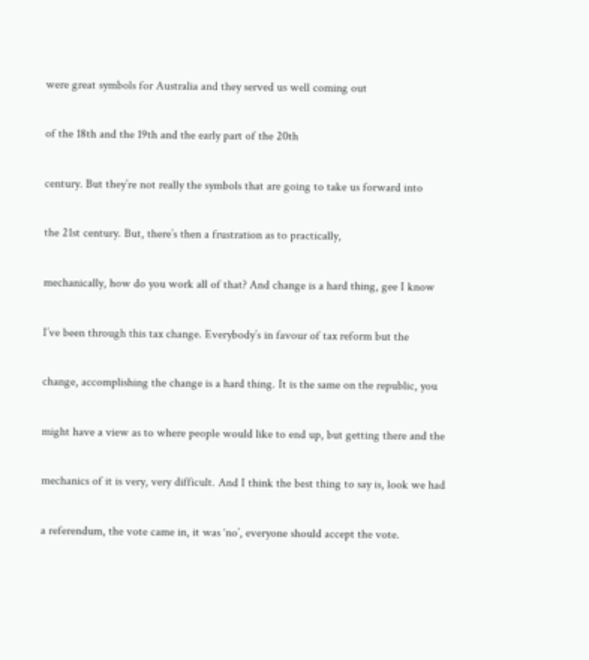were great symbols for Australia and they served us well coming out

of the 18th and the 19th and the early part of the 20th

century. But they’re not really the symbols that are going to take us forward into

the 21st century. But, there’s then a frustration as to practically,

mechanically, how do you work all of that? And change is a hard thing, gee I know

I’ve been through this tax change. Everybody’s in favour of tax reform but the

change, accomplishing the change is a hard thing. It is the same on the republic, you

might have a view as to where people would like to end up, but getting there and the

mechanics of it is very, very difficult. And I think the best thing to say is, look we had

a referendum, the vote came in, it was ‘no’, everyone should accept the vote.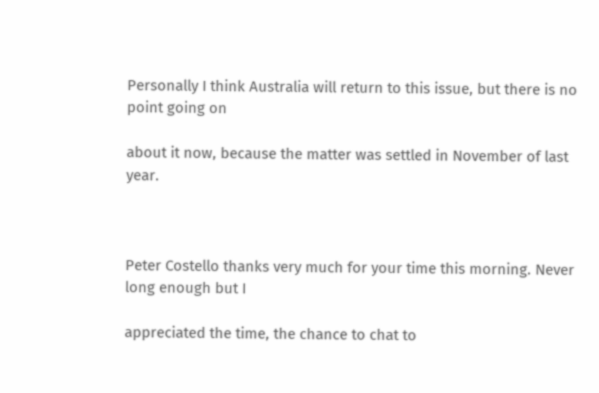Personally I think Australia will return to this issue, but there is no point going on

about it now, because the matter was settled in November of last year.



Peter Costello thanks very much for your time this morning. Never long enough but I

appreciated the time, the chance to chat to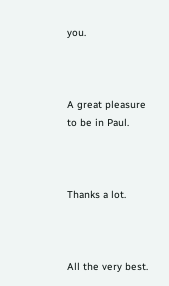you.



A great pleasure to be in Paul.



Thanks a lot.



All the very best.